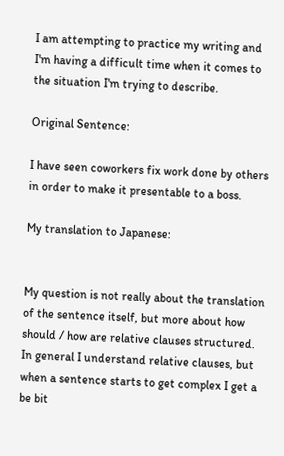I am attempting to practice my writing and I'm having a difficult time when it comes to the situation I'm trying to describe.

Original Sentence:

I have seen coworkers fix work done by others in order to make it presentable to a boss.

My translation to Japanese:


My question is not really about the translation of the sentence itself, but more about how should / how are relative clauses structured. In general I understand relative clauses, but when a sentence starts to get complex I get a be bit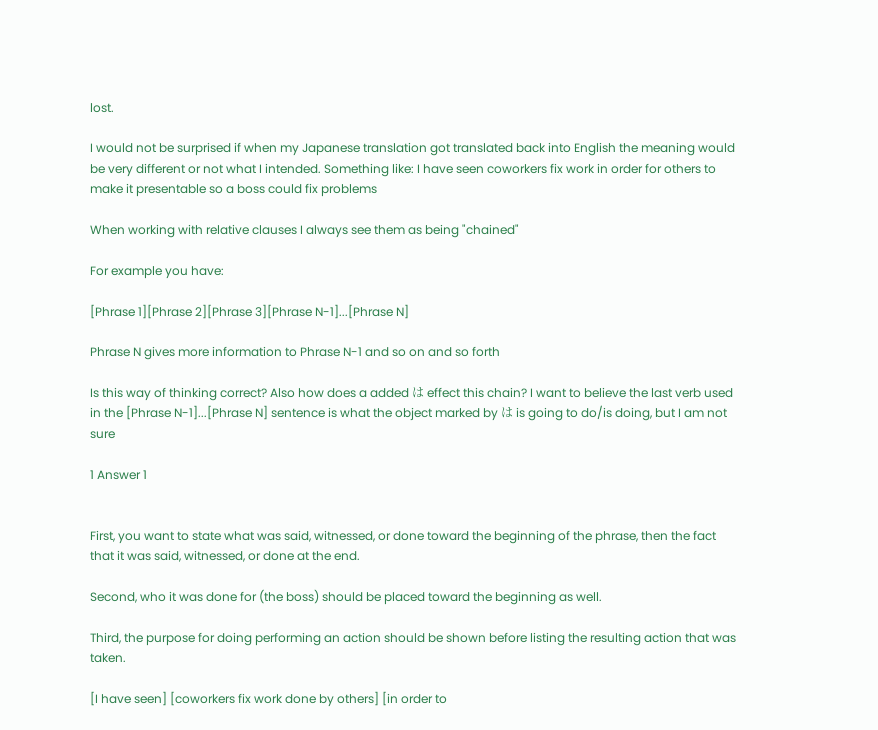lost.

I would not be surprised if when my Japanese translation got translated back into English the meaning would be very different or not what I intended. Something like: I have seen coworkers fix work in order for others to make it presentable so a boss could fix problems

When working with relative clauses I always see them as being "chained"

For example you have:

[Phrase 1][Phrase 2][Phrase 3][Phrase N-1]...[Phrase N]

Phrase N gives more information to Phrase N-1 and so on and so forth

Is this way of thinking correct? Also how does a added は effect this chain? I want to believe the last verb used in the [Phrase N-1]...[Phrase N] sentence is what the object marked by は is going to do/is doing, but I am not sure

1 Answer 1


First, you want to state what was said, witnessed, or done toward the beginning of the phrase, then the fact that it was said, witnessed, or done at the end.

Second, who it was done for (the boss) should be placed toward the beginning as well.

Third, the purpose for doing performing an action should be shown before listing the resulting action that was taken.

[I have seen] [coworkers fix work done by others] [in order to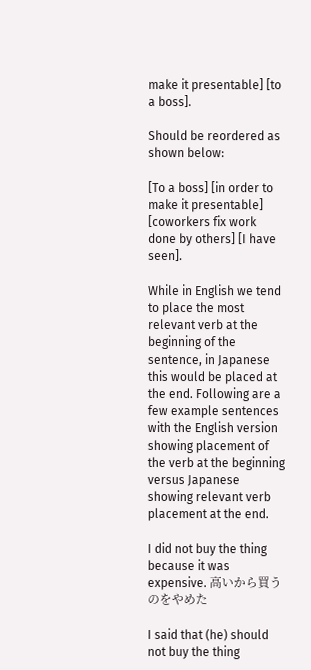make it presentable] [to a boss].

Should be reordered as shown below:

[To a boss] [in order to make it presentable] [coworkers fix work done by others] [I have seen].

While in English we tend to place the most relevant verb at the beginning of the sentence, in Japanese this would be placed at the end. Following are a few example sentences with the English version showing placement of the verb at the beginning versus Japanese showing relevant verb placement at the end.

I did not buy the thing because it was expensive. 高いから買うのをやめた

I said that (he) should not buy the thing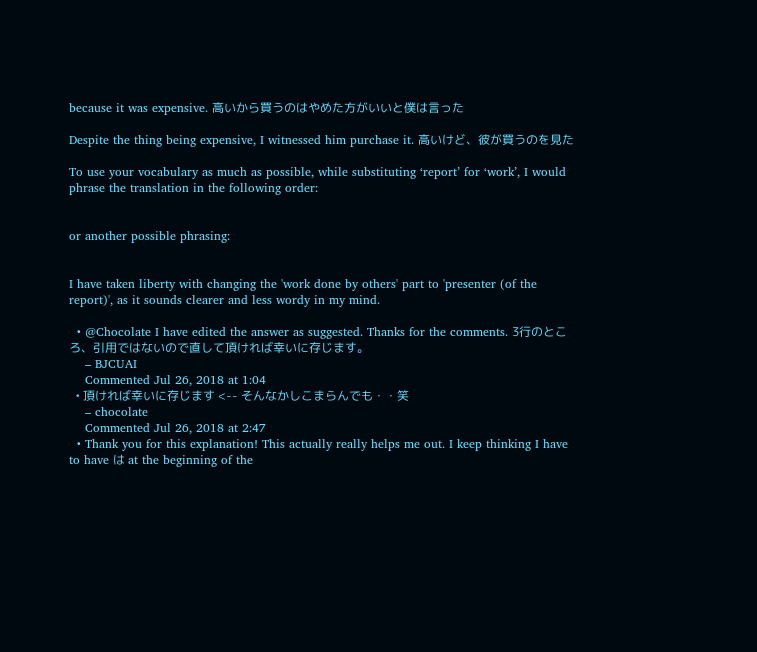because it was expensive. 高いから買うのはやめた方がいいと僕は言った

Despite the thing being expensive, I witnessed him purchase it. 高いけど、彼が買うのを見た

To use your vocabulary as much as possible, while substituting ‘report’ for ‘work’, I would phrase the translation in the following order:


or another possible phrasing:


I have taken liberty with changing the 'work done by others' part to 'presenter (of the report)', as it sounds clearer and less wordy in my mind.

  • @Chocolate I have edited the answer as suggested. Thanks for the comments. 3行のところ、引用ではないので直して頂ければ幸いに存じます。
    – BJCUAI
    Commented Jul 26, 2018 at 1:04
  • 頂ければ幸いに存じます <-- そんなかしこまらんでも・・笑
    – chocolate
    Commented Jul 26, 2018 at 2:47
  • Thank you for this explanation! This actually really helps me out. I keep thinking I have to have は at the beginning of the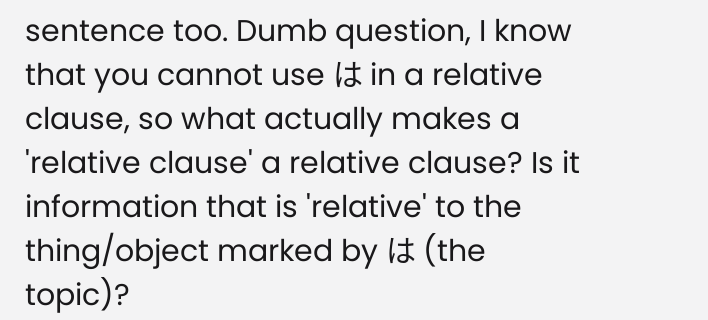sentence too. Dumb question, I know that you cannot use は in a relative clause, so what actually makes a 'relative clause' a relative clause? Is it information that is 'relative' to the thing/object marked by は (the topic)?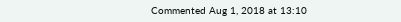Commented Aug 1, 2018 at 13:10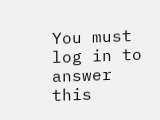You must log in to answer this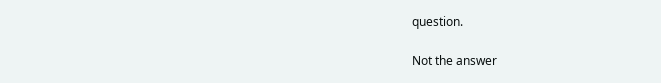question.

Not the answer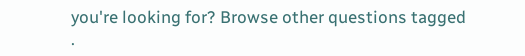you're looking for? Browse other questions tagged .